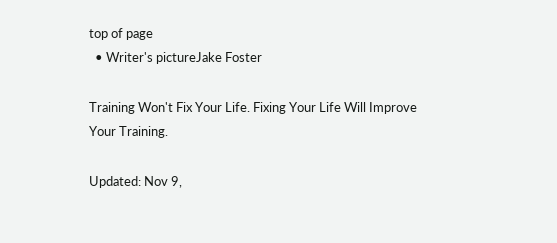top of page
  • Writer's pictureJake Foster

Training Won't Fix Your Life. Fixing Your Life Will Improve Your Training.

Updated: Nov 9,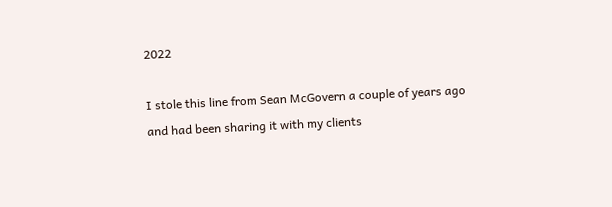2022

I stole this line from Sean McGovern a couple of years ago and had been sharing it with my clients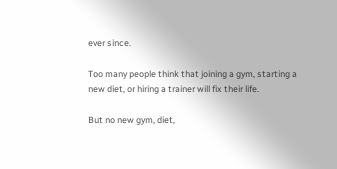ever since.

Too many people think that joining a gym, starting a new diet, or hiring a trainer will fix their life.

But no new gym, diet,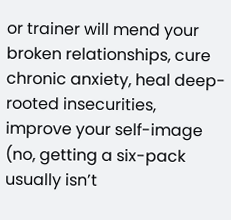or trainer will mend your broken relationships, cure chronic anxiety, heal deep-rooted insecurities, improve your self-image (no, getting a six-pack usually isn’t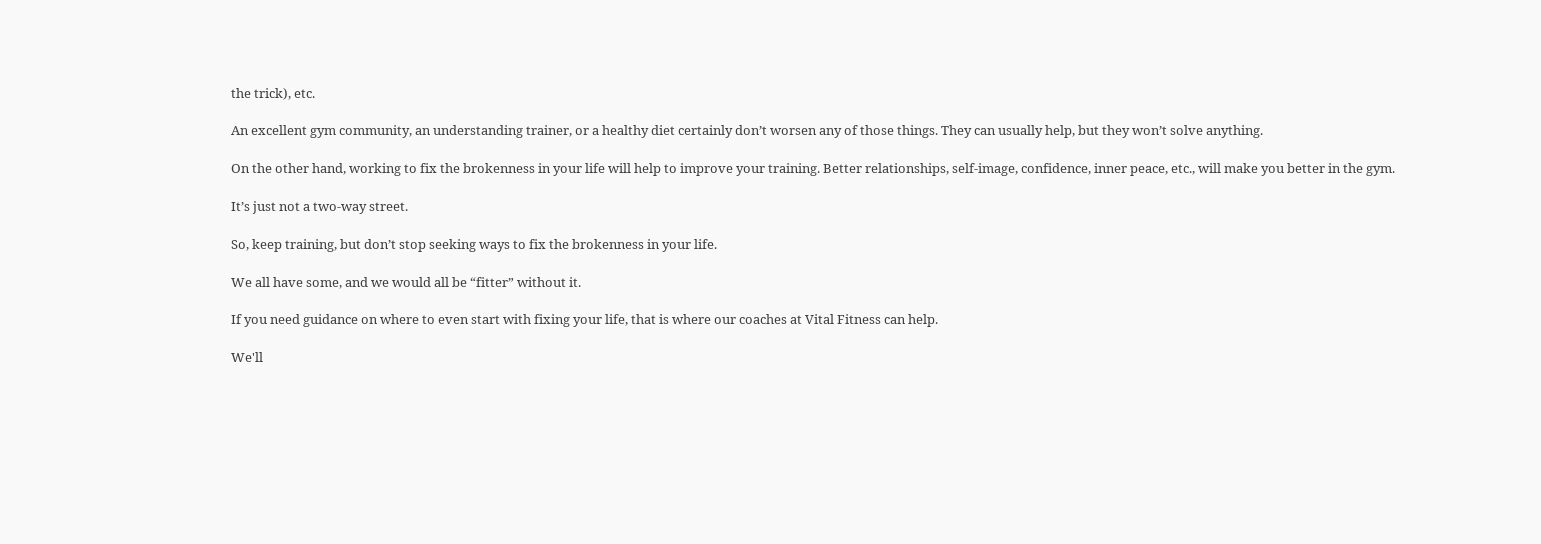the trick), etc.

An excellent gym community, an understanding trainer, or a healthy diet certainly don’t worsen any of those things. They can usually help, but they won’t solve anything.

On the other hand, working to fix the brokenness in your life will help to improve your training. Better relationships, self-image, confidence, inner peace, etc., will make you better in the gym.

It’s just not a two-way street.

So, keep training, but don’t stop seeking ways to fix the brokenness in your life.

We all have some, and we would all be “fitter” without it.

If you need guidance on where to even start with fixing your life, that is where our coaches at Vital Fitness can help.

We'll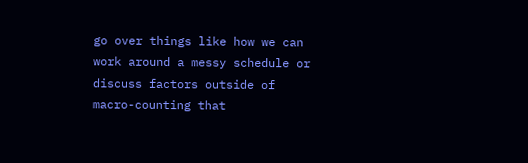go over things like how we can work around a messy schedule or discuss factors outside of macro-counting that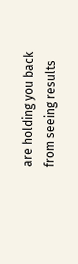are holding you back from seeing results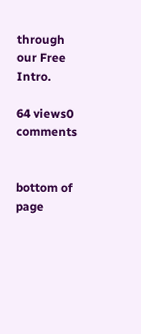through our Free Intro.

64 views0 comments


bottom of page